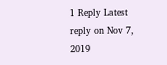1 Reply Latest reply on Nov 7, 2019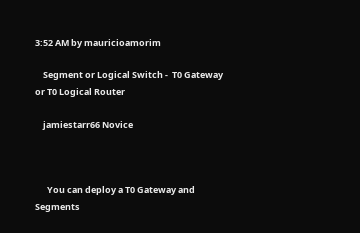3:52 AM by mauricioamorim

    Segment or Logical Switch -  T0 Gateway or T0 Logical Router

    jamiestarr66 Novice



      You can deploy a T0 Gateway and Segments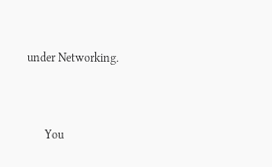under Networking.


      You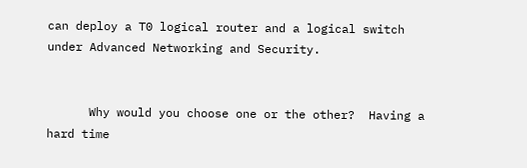can deploy a T0 logical router and a logical switch under Advanced Networking and Security.


      Why would you choose one or the other?  Having a hard time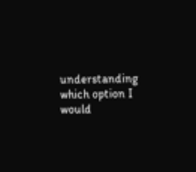understanding which option I would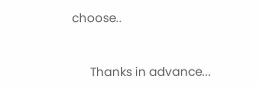choose..


      Thanks in advance...